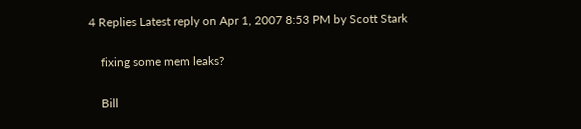4 Replies Latest reply on Apr 1, 2007 8:53 PM by Scott Stark

    fixing some mem leaks?

    Bill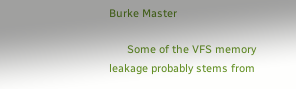Burke Master

      Some of the VFS memory leakage probably stems from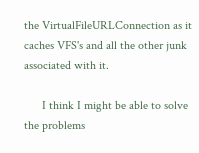the VirtualFileURLConnection as it caches VFS's and all the other junk associated with it.

      I think I might be able to solve the problems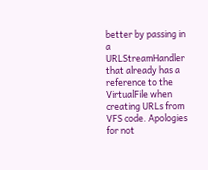better by passing in a URLStreamHandler that already has a reference to the VirtualFile when creating URLs from VFS code. Apologies for not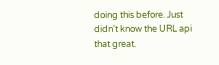doing this before. Just didn't know the URL api that great.